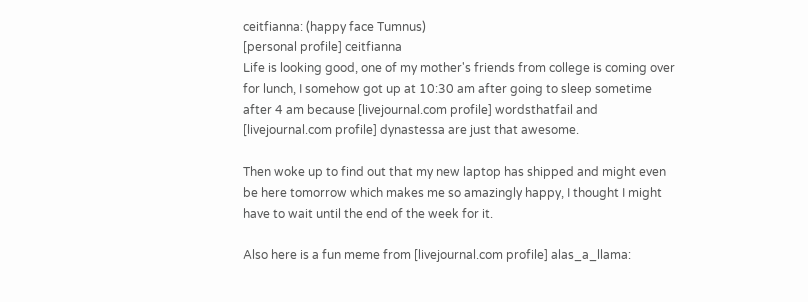ceitfianna: (happy face Tumnus)
[personal profile] ceitfianna
Life is looking good, one of my mother's friends from college is coming over for lunch, I somehow got up at 10:30 am after going to sleep sometime after 4 am because [livejournal.com profile] wordsthatfail and [livejournal.com profile] dynastessa are just that awesome.

Then woke up to find out that my new laptop has shipped and might even be here tomorrow which makes me so amazingly happy, I thought I might have to wait until the end of the week for it.

Also here is a fun meme from [livejournal.com profile] alas_a_llama: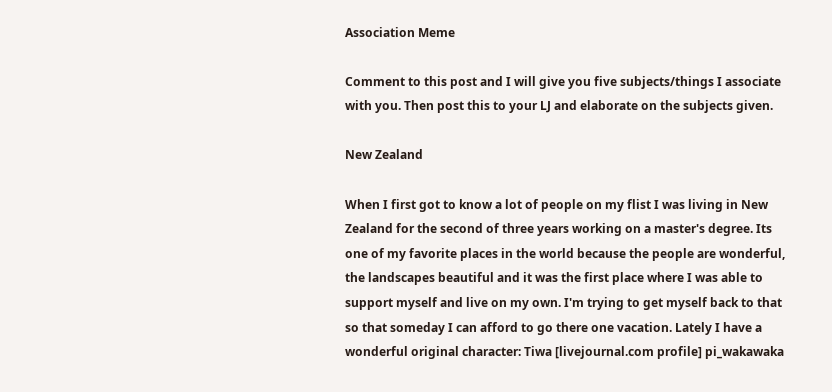Association Meme

Comment to this post and I will give you five subjects/things I associate with you. Then post this to your LJ and elaborate on the subjects given.

New Zealand

When I first got to know a lot of people on my flist I was living in New Zealand for the second of three years working on a master's degree. Its one of my favorite places in the world because the people are wonderful, the landscapes beautiful and it was the first place where I was able to support myself and live on my own. I'm trying to get myself back to that so that someday I can afford to go there one vacation. Lately I have a wonderful original character: Tiwa [livejournal.com profile] pi_wakawaka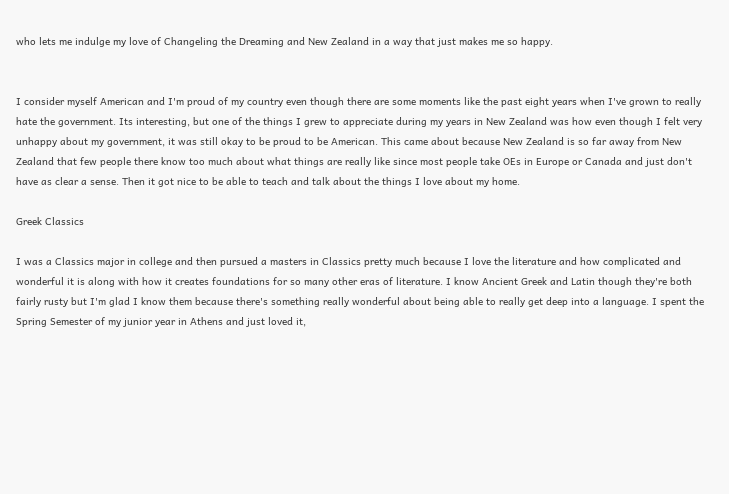who lets me indulge my love of Changeling the Dreaming and New Zealand in a way that just makes me so happy.


I consider myself American and I'm proud of my country even though there are some moments like the past eight years when I've grown to really hate the government. Its interesting, but one of the things I grew to appreciate during my years in New Zealand was how even though I felt very unhappy about my government, it was still okay to be proud to be American. This came about because New Zealand is so far away from New Zealand that few people there know too much about what things are really like since most people take OEs in Europe or Canada and just don't have as clear a sense. Then it got nice to be able to teach and talk about the things I love about my home.

Greek Classics

I was a Classics major in college and then pursued a masters in Classics pretty much because I love the literature and how complicated and wonderful it is along with how it creates foundations for so many other eras of literature. I know Ancient Greek and Latin though they're both fairly rusty but I'm glad I know them because there's something really wonderful about being able to really get deep into a language. I spent the Spring Semester of my junior year in Athens and just loved it,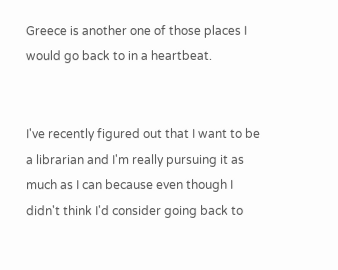Greece is another one of those places I would go back to in a heartbeat.


I've recently figured out that I want to be a librarian and I'm really pursuing it as much as I can because even though I didn't think I'd consider going back to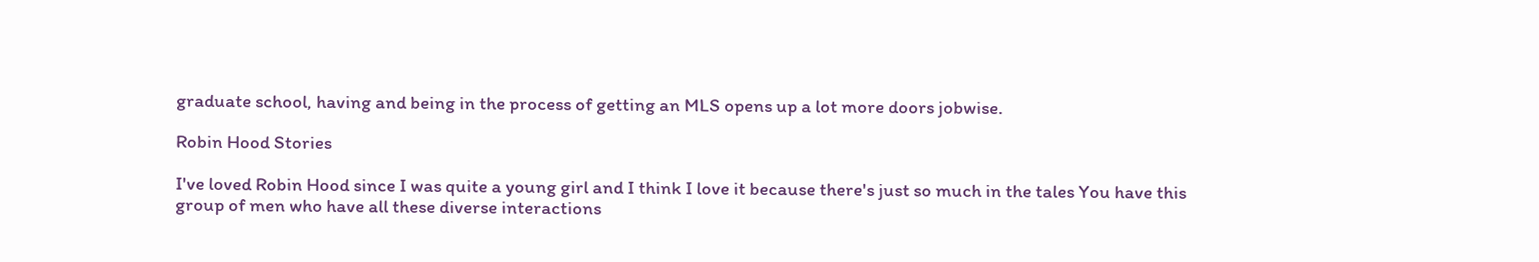graduate school, having and being in the process of getting an MLS opens up a lot more doors jobwise.

Robin Hood Stories

I've loved Robin Hood since I was quite a young girl and I think I love it because there's just so much in the tales You have this group of men who have all these diverse interactions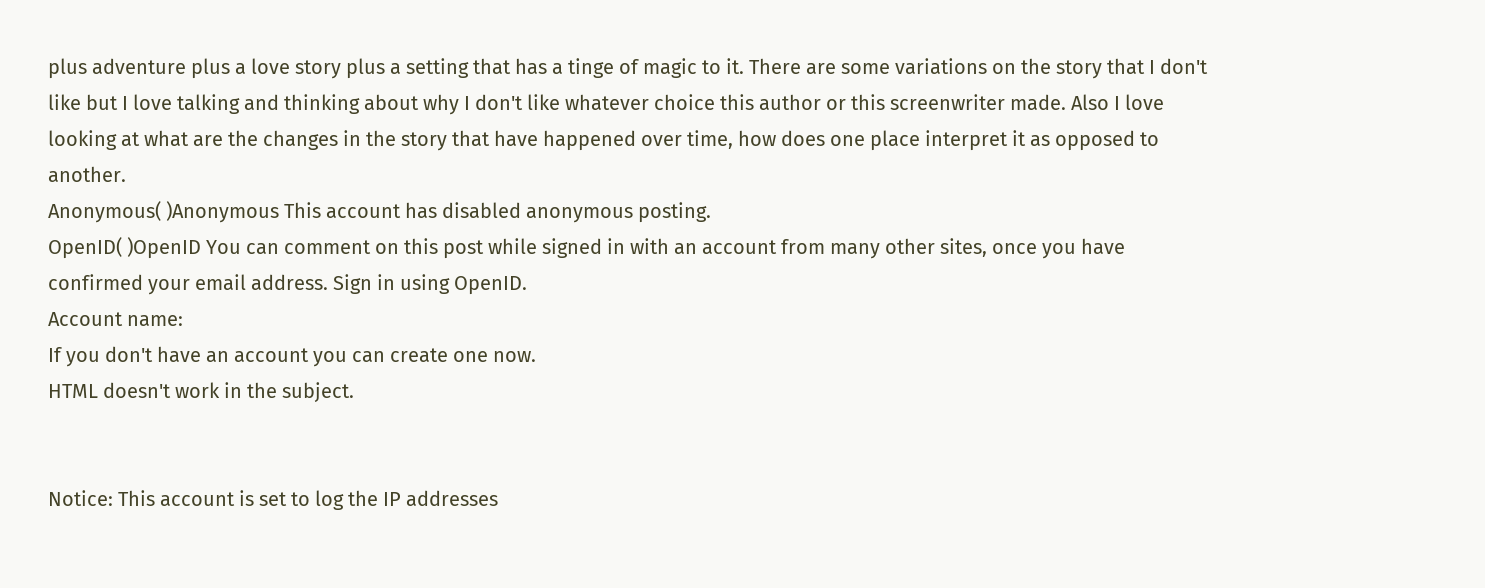plus adventure plus a love story plus a setting that has a tinge of magic to it. There are some variations on the story that I don't like but I love talking and thinking about why I don't like whatever choice this author or this screenwriter made. Also I love looking at what are the changes in the story that have happened over time, how does one place interpret it as opposed to another.
Anonymous( )Anonymous This account has disabled anonymous posting.
OpenID( )OpenID You can comment on this post while signed in with an account from many other sites, once you have confirmed your email address. Sign in using OpenID.
Account name:
If you don't have an account you can create one now.
HTML doesn't work in the subject.


Notice: This account is set to log the IP addresses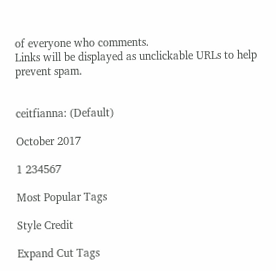of everyone who comments.
Links will be displayed as unclickable URLs to help prevent spam.


ceitfianna: (Default)

October 2017

1 234567

Most Popular Tags

Style Credit

Expand Cut Tags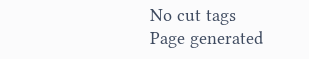No cut tags
Page generated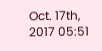Oct. 17th, 2017 05:51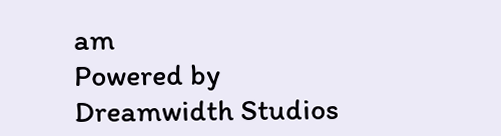am
Powered by Dreamwidth Studios